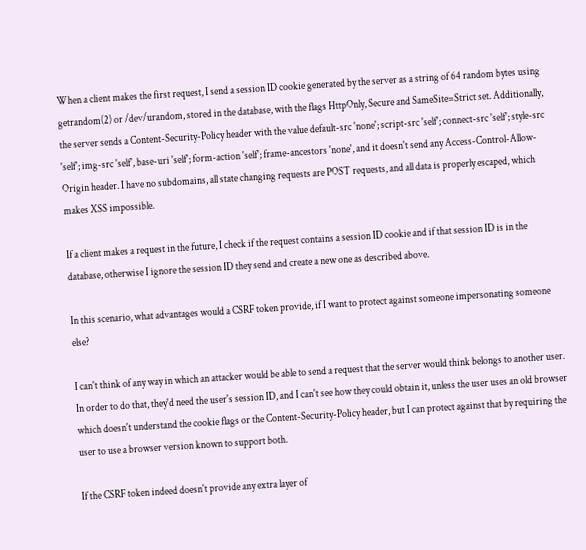When a client makes the first request, I send a session ID cookie generated by the server as a string of 64 random bytes using getrandom(2) or /dev/urandom, stored in the database, with the flags HttpOnly, Secure and SameSite=Strict set. Additionally, the server sends a Content-Security-Policy header with the value default-src 'none'; script-src 'self'; connect-src 'self'; style-src 'self'; img-src 'self', base-uri 'self'; form-action 'self'; frame-ancestors 'none', and it doesn't send any Access-Control-Allow-Origin header. I have no subdomains, all state changing requests are POST requests, and all data is properly escaped, which makes XSS impossible.

If a client makes a request in the future, I check if the request contains a session ID cookie and if that session ID is in the database, otherwise I ignore the session ID they send and create a new one as described above.

In this scenario, what advantages would a CSRF token provide, if I want to protect against someone impersonating someone else?

I can't think of any way in which an attacker would be able to send a request that the server would think belongs to another user. In order to do that, they'd need the user's session ID, and I can't see how they could obtain it, unless the user uses an old browser which doesn't understand the cookie flags or the Content-Security-Policy header, but I can protect against that by requiring the user to use a browser version known to support both.

If the CSRF token indeed doesn't provide any extra layer of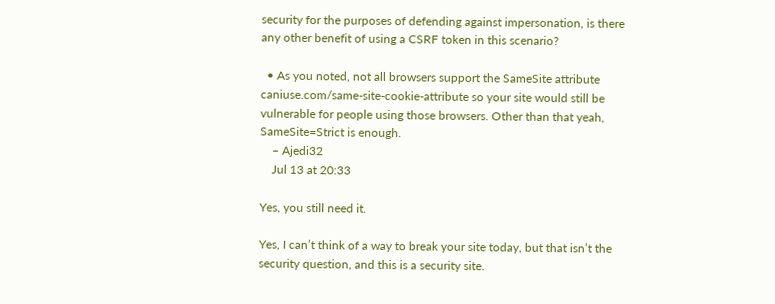security for the purposes of defending against impersonation, is there any other benefit of using a CSRF token in this scenario?

  • As you noted, not all browsers support the SameSite attribute caniuse.com/same-site-cookie-attribute so your site would still be vulnerable for people using those browsers. Other than that yeah, SameSite=Strict is enough.
    – Ajedi32
    Jul 13 at 20:33

Yes, you still need it.

Yes, I can’t think of a way to break your site today, but that isn’t the security question, and this is a security site.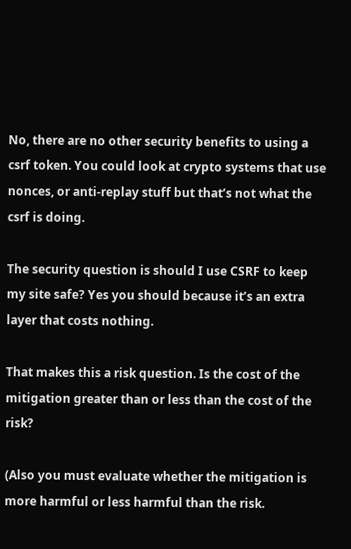No, there are no other security benefits to using a csrf token. You could look at crypto systems that use nonces, or anti-replay stuff but that’s not what the csrf is doing.

The security question is should I use CSRF to keep my site safe? Yes you should because it’s an extra layer that costs nothing.

That makes this a risk question. Is the cost of the mitigation greater than or less than the cost of the risk?

(Also you must evaluate whether the mitigation is more harmful or less harmful than the risk.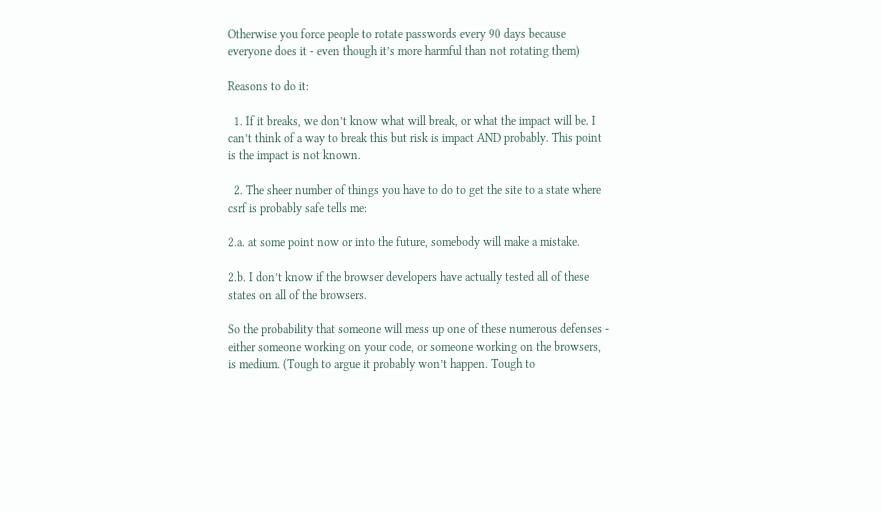Otherwise you force people to rotate passwords every 90 days because everyone does it - even though it’s more harmful than not rotating them)

Reasons to do it:

  1. If it breaks, we don’t know what will break, or what the impact will be. I can’t think of a way to break this but risk is impact AND probably. This point is the impact is not known.

  2. The sheer number of things you have to do to get the site to a state where csrf is probably safe tells me:

2.a. at some point now or into the future, somebody will make a mistake.

2.b. I don’t know if the browser developers have actually tested all of these states on all of the browsers.

So the probability that someone will mess up one of these numerous defenses - either someone working on your code, or someone working on the browsers, is medium. (Tough to argue it probably won’t happen. Tough to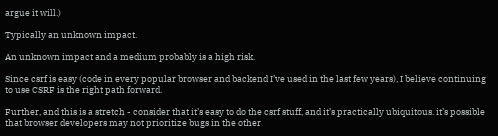argue it will.)

Typically an unknown impact.

An unknown impact and a medium probably is a high risk.

Since csrf is easy (code in every popular browser and backend I’ve used in the last few years), I believe continuing to use CSRF is the right path forward.

Further, and this is a stretch - consider that it’s easy to do the csrf stuff, and it’s practically ubiquitous. it’s possible that browser developers may not prioritize bugs in the other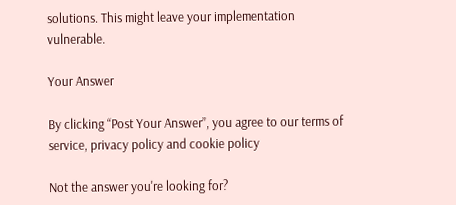solutions. This might leave your implementation vulnerable.

Your Answer

By clicking “Post Your Answer”, you agree to our terms of service, privacy policy and cookie policy

Not the answer you're looking for?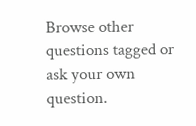Browse other questions tagged or ask your own question.